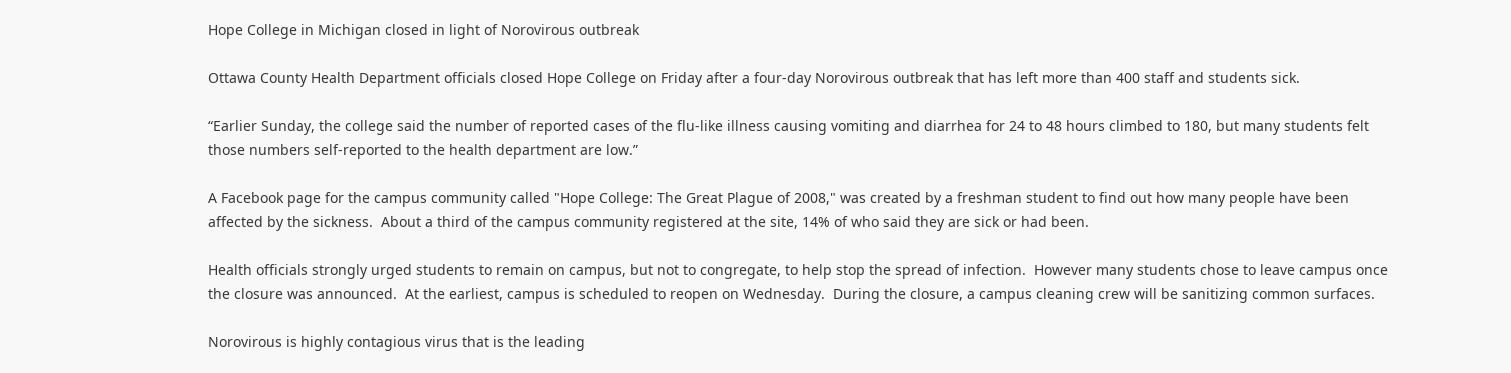Hope College in Michigan closed in light of Norovirous outbreak

Ottawa County Health Department officials closed Hope College on Friday after a four-day Norovirous outbreak that has left more than 400 staff and students sick.

“Earlier Sunday, the college said the number of reported cases of the flu-like illness causing vomiting and diarrhea for 24 to 48 hours climbed to 180, but many students felt those numbers self-reported to the health department are low.”

A Facebook page for the campus community called "Hope College: The Great Plague of 2008," was created by a freshman student to find out how many people have been affected by the sickness.  About a third of the campus community registered at the site, 14% of who said they are sick or had been.

Health officials strongly urged students to remain on campus, but not to congregate, to help stop the spread of infection.  However many students chose to leave campus once the closure was announced.  At the earliest, campus is scheduled to reopen on Wednesday.  During the closure, a campus cleaning crew will be sanitizing common surfaces.

Norovirous is highly contagious virus that is the leading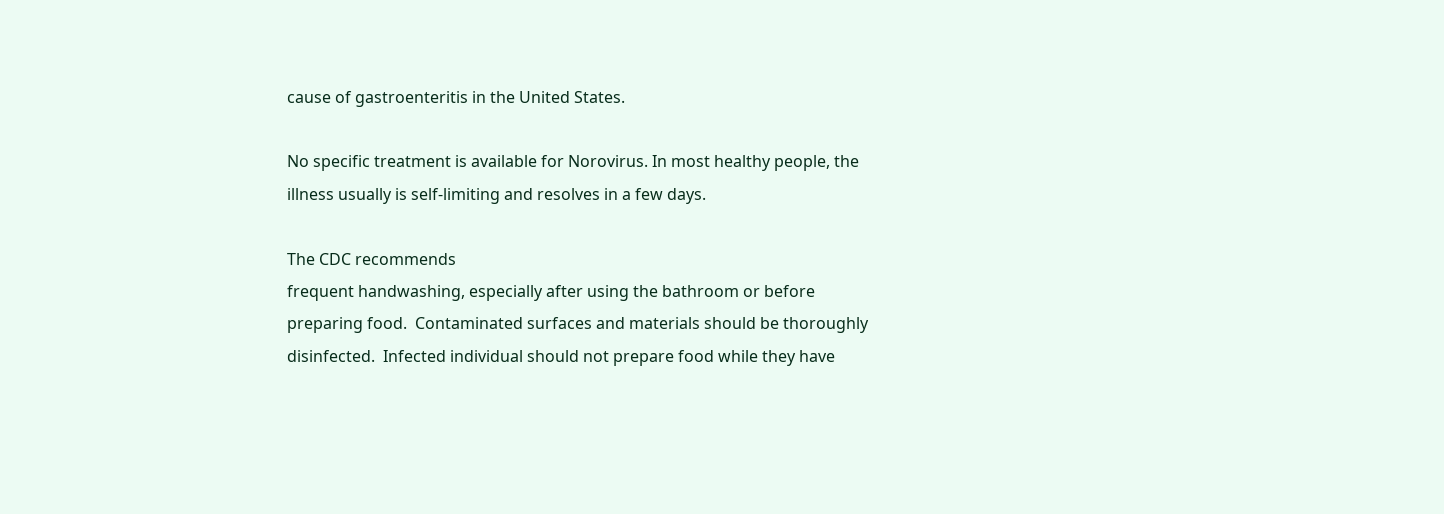cause of gastroenteritis in the United States.

No specific treatment is available for Norovirus. In most healthy people, the illness usually is self-limiting and resolves in a few days.

The CDC recommends
frequent handwashing, especially after using the bathroom or before preparing food.  Contaminated surfaces and materials should be thoroughly disinfected.  Infected individual should not prepare food while they have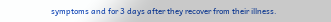symptoms and for 3 days after they recover from their illness.